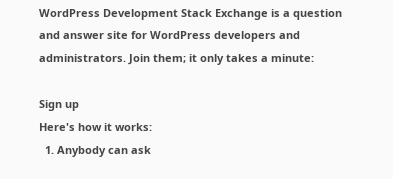WordPress Development Stack Exchange is a question and answer site for WordPress developers and administrators. Join them; it only takes a minute:

Sign up
Here's how it works:
  1. Anybody can ask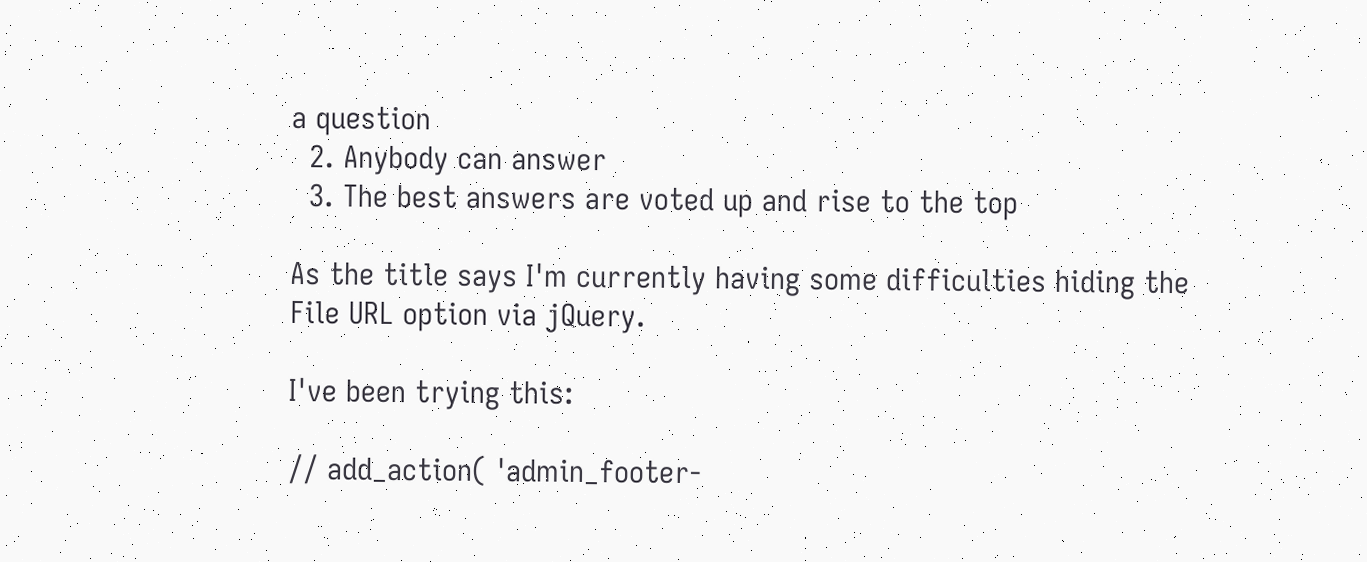a question
  2. Anybody can answer
  3. The best answers are voted up and rise to the top

As the title says I'm currently having some difficulties hiding the File URL option via jQuery.

I've been trying this:

// add_action( 'admin_footer-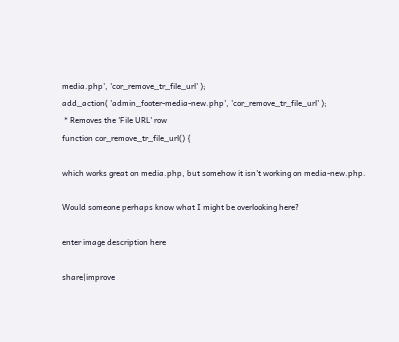media.php', 'cor_remove_tr_file_url' );
add_action( 'admin_footer-media-new.php', 'cor_remove_tr_file_url' );
 * Removes the 'File URL' row
function cor_remove_tr_file_url() {

which works great on media.php, but somehow it isn't working on media-new.php.

Would someone perhaps know what I might be overlooking here?

enter image description here

share|improve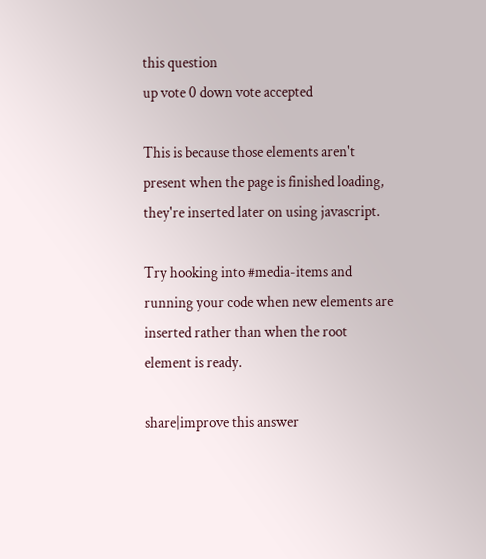this question
up vote 0 down vote accepted

This is because those elements aren't present when the page is finished loading, they're inserted later on using javascript.

Try hooking into #media-items and running your code when new elements are inserted rather than when the root element is ready.

share|improve this answer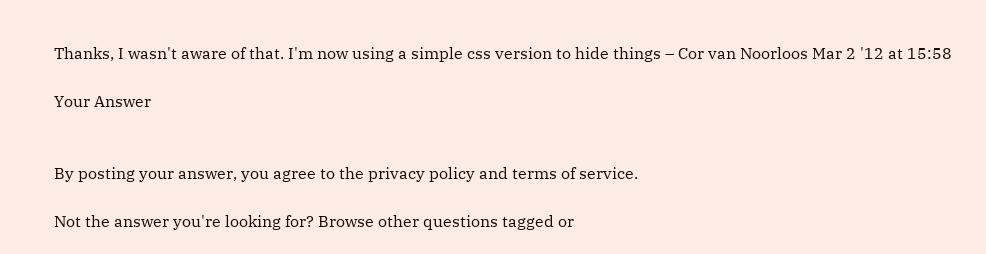Thanks, I wasn't aware of that. I'm now using a simple css version to hide things – Cor van Noorloos Mar 2 '12 at 15:58

Your Answer


By posting your answer, you agree to the privacy policy and terms of service.

Not the answer you're looking for? Browse other questions tagged or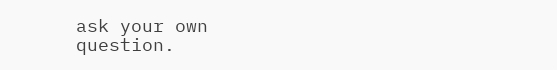ask your own question.